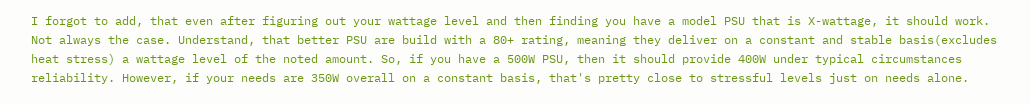I forgot to add, that even after figuring out your wattage level and then finding you have a model PSU that is X-wattage, it should work. Not always the case. Understand, that better PSU are build with a 80+ rating, meaning they deliver on a constant and stable basis(excludes heat stress) a wattage level of the noted amount. So, if you have a 500W PSU, then it should provide 400W under typical circumstances reliability. However, if your needs are 350W overall on a constant basis, that's pretty close to stressful levels just on needs alone.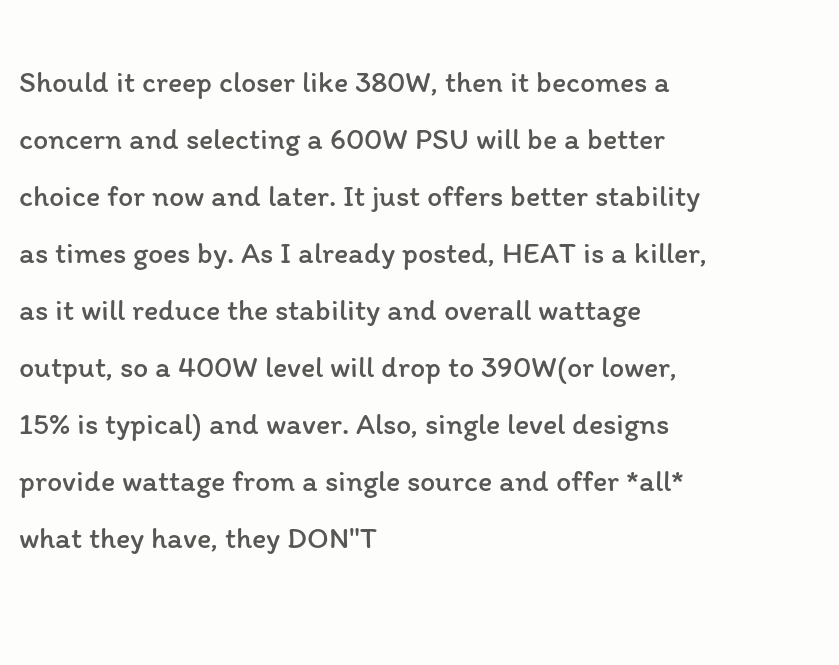Should it creep closer like 380W, then it becomes a concern and selecting a 600W PSU will be a better choice for now and later. It just offers better stability as times goes by. As I already posted, HEAT is a killer, as it will reduce the stability and overall wattage output, so a 400W level will drop to 390W(or lower, 15% is typical) and waver. Also, single level designs provide wattage from a single source and offer *all* what they have, they DON"T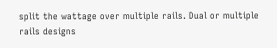split the wattage over multiple rails. Dual or multiple rails designs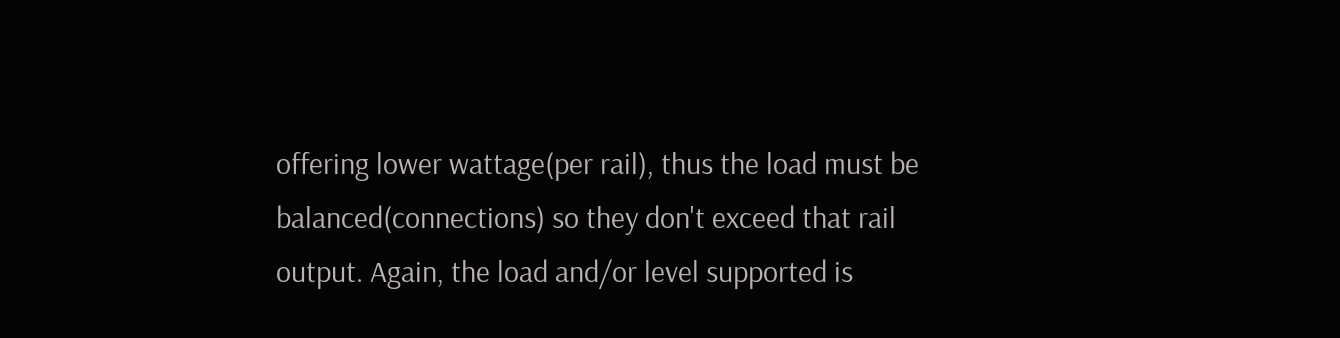offering lower wattage(per rail), thus the load must be balanced(connections) so they don't exceed that rail output. Again, the load and/or level supported is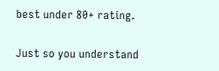best under 80+ rating.

Just so you understand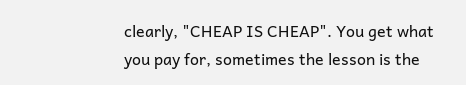clearly, "CHEAP IS CHEAP". You get what you pay for, sometimes the lesson is the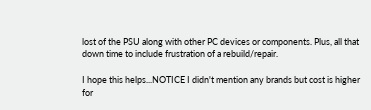lost of the PSU along with other PC devices or components. Plus, all that down time to include frustration of a rebuild/repair.

I hope this helps...NOTICE I didn't mention any brands but cost is higher for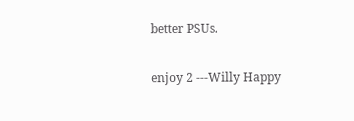better PSUs.

enjoy 2 ---Willy Happy